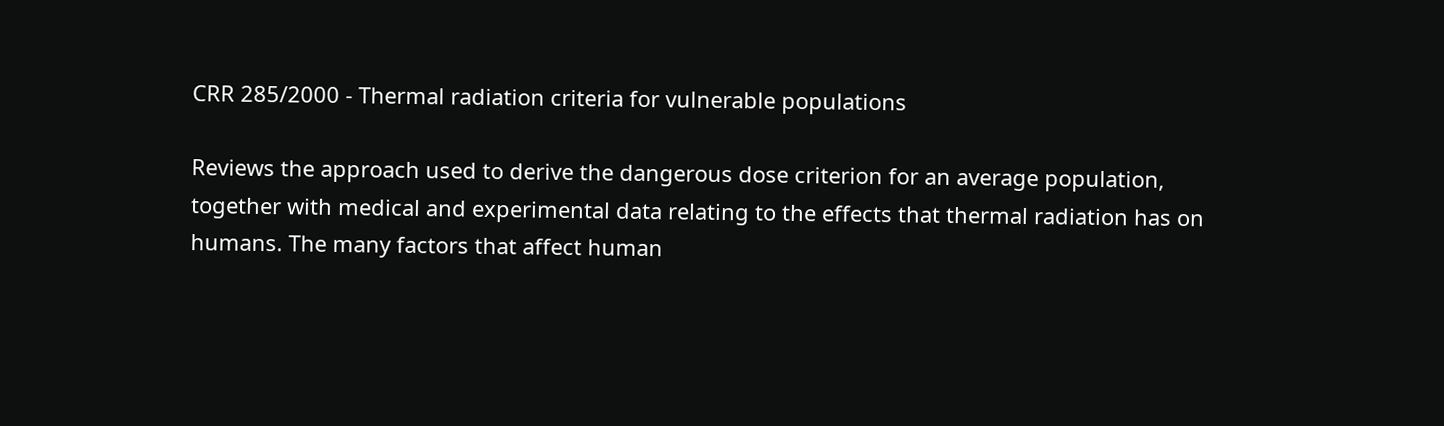CRR 285/2000 - Thermal radiation criteria for vulnerable populations

Reviews the approach used to derive the dangerous dose criterion for an average population, together with medical and experimental data relating to the effects that thermal radiation has on humans. The many factors that affect human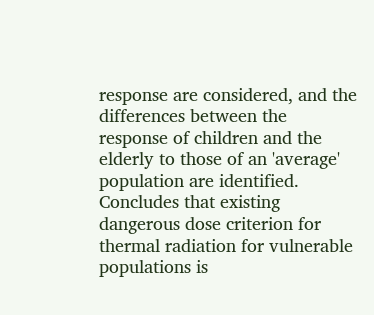response are considered, and the differences between the response of children and the elderly to those of an 'average' population are identified. Concludes that existing dangerous dose criterion for thermal radiation for vulnerable populations is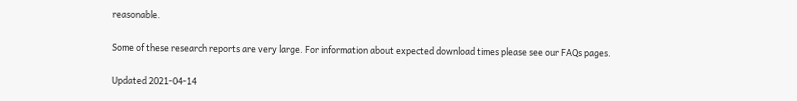reasonable.

Some of these research reports are very large. For information about expected download times please see our FAQs pages.

Updated 2021-04-14